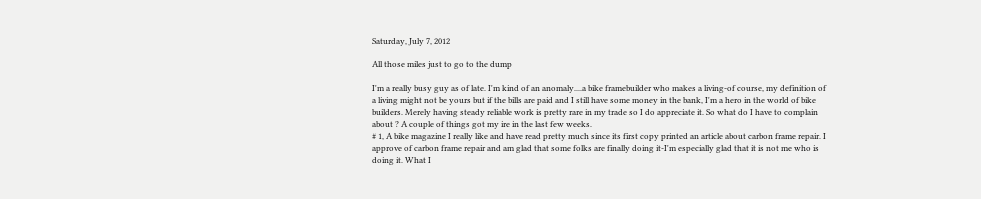Saturday, July 7, 2012

All those miles just to go to the dump

I'm a really busy guy as of late. I'm kind of an anomaly....a bike framebuilder who makes a living-of course, my definition of a living might not be yours but if the bills are paid and I still have some money in the bank, I'm a hero in the world of bike builders. Merely having steady reliable work is pretty rare in my trade so I do appreciate it. So what do I have to complain about ? A couple of things got my ire in the last few weeks.
# 1, A bike magazine I really like and have read pretty much since its first copy printed an article about carbon frame repair. I approve of carbon frame repair and am glad that some folks are finally doing it-I'm especially glad that it is not me who is doing it. What I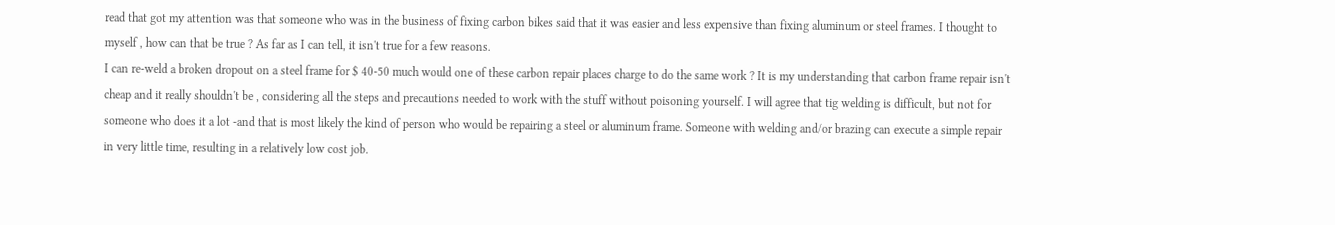read that got my attention was that someone who was in the business of fixing carbon bikes said that it was easier and less expensive than fixing aluminum or steel frames. I thought to myself , how can that be true ? As far as I can tell, it isn't true for a few reasons.
I can re-weld a broken dropout on a steel frame for $ 40-50 much would one of these carbon repair places charge to do the same work ? It is my understanding that carbon frame repair isn't cheap and it really shouldn't be , considering all the steps and precautions needed to work with the stuff without poisoning yourself. I will agree that tig welding is difficult, but not for someone who does it a lot -and that is most likely the kind of person who would be repairing a steel or aluminum frame. Someone with welding and/or brazing can execute a simple repair in very little time, resulting in a relatively low cost job.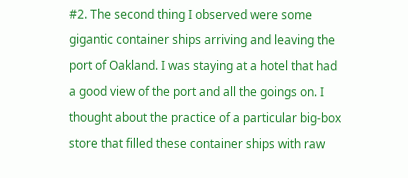#2. The second thing I observed were some gigantic container ships arriving and leaving the port of Oakland. I was staying at a hotel that had a good view of the port and all the goings on. I thought about the practice of a particular big-box store that filled these container ships with raw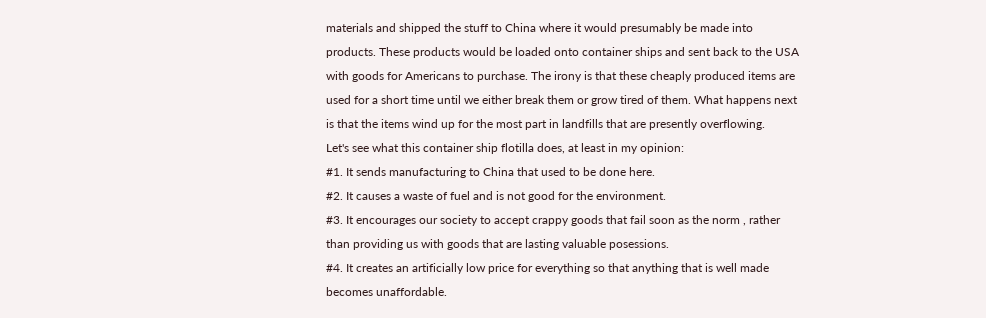materials and shipped the stuff to China where it would presumably be made into products. These products would be loaded onto container ships and sent back to the USA with goods for Americans to purchase. The irony is that these cheaply produced items are used for a short time until we either break them or grow tired of them. What happens next is that the items wind up for the most part in landfills that are presently overflowing.
Let's see what this container ship flotilla does, at least in my opinion:
#1. It sends manufacturing to China that used to be done here.
#2. It causes a waste of fuel and is not good for the environment.
#3. It encourages our society to accept crappy goods that fail soon as the norm , rather than providing us with goods that are lasting valuable posessions.
#4. It creates an artificially low price for everything so that anything that is well made becomes unaffordable.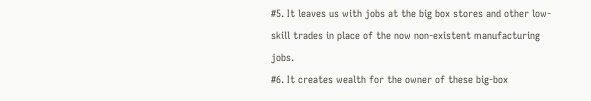#5. It leaves us with jobs at the big box stores and other low-skill trades in place of the now non-existent manufacturing jobs.
#6. It creates wealth for the owner of these big-box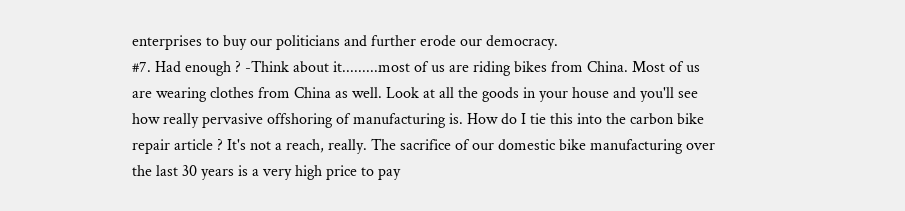enterprises to buy our politicians and further erode our democracy.
#7. Had enough ? -Think about it.........most of us are riding bikes from China. Most of us are wearing clothes from China as well. Look at all the goods in your house and you'll see how really pervasive offshoring of manufacturing is. How do I tie this into the carbon bike repair article ? It's not a reach, really. The sacrifice of our domestic bike manufacturing over the last 30 years is a very high price to pay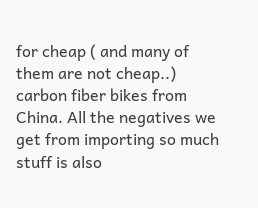for cheap ( and many of them are not cheap..) carbon fiber bikes from China. All the negatives we get from importing so much stuff is also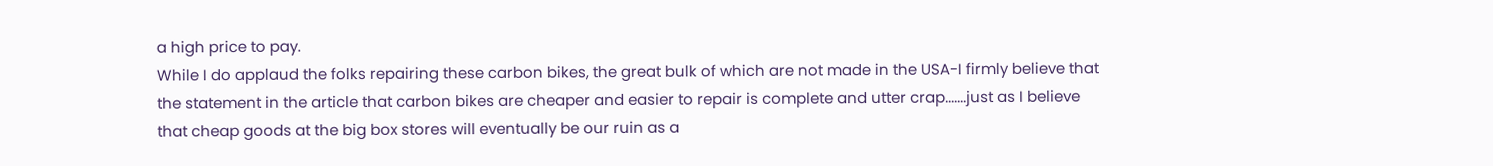a high price to pay.
While I do applaud the folks repairing these carbon bikes, the great bulk of which are not made in the USA-I firmly believe that the statement in the article that carbon bikes are cheaper and easier to repair is complete and utter crap.......just as I believe that cheap goods at the big box stores will eventually be our ruin as a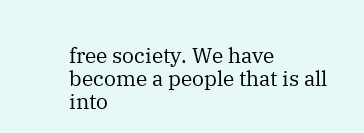free society. We have become a people that is all into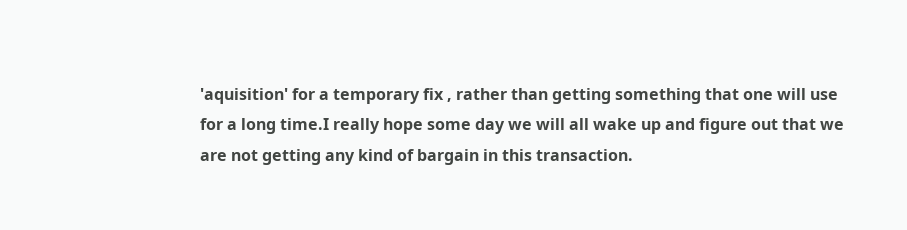'aquisition' for a temporary fix , rather than getting something that one will use for a long time.I really hope some day we will all wake up and figure out that we are not getting any kind of bargain in this transaction.